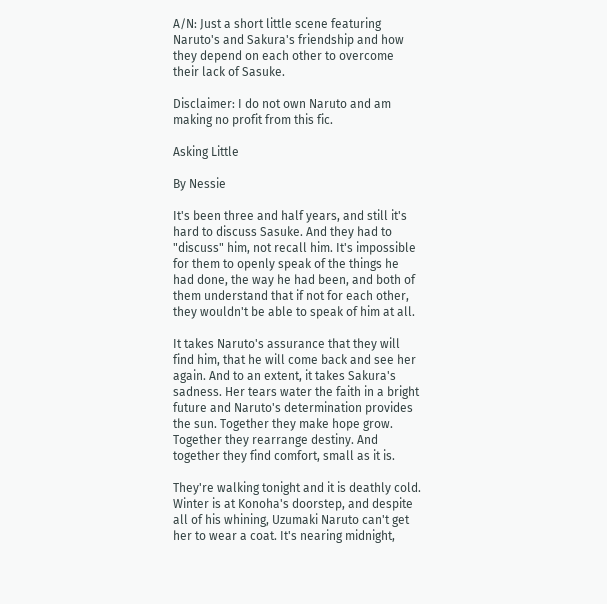A/N: Just a short little scene featuring Naruto's and Sakura's friendship and how they depend on each other to overcome their lack of Sasuke.

Disclaimer: I do not own Naruto and am making no profit from this fic.

Asking Little

By Nessie

It's been three and half years, and still it's hard to discuss Sasuke. And they had to "discuss" him, not recall him. It's impossible for them to openly speak of the things he had done, the way he had been, and both of them understand that if not for each other, they wouldn't be able to speak of him at all.

It takes Naruto's assurance that they will find him, that he will come back and see her again. And to an extent, it takes Sakura's sadness. Her tears water the faith in a bright future and Naruto's determination provides the sun. Together they make hope grow. Together they rearrange destiny. And together they find comfort, small as it is.

They're walking tonight and it is deathly cold. Winter is at Konoha's doorstep, and despite all of his whining, Uzumaki Naruto can't get her to wear a coat. It's nearing midnight,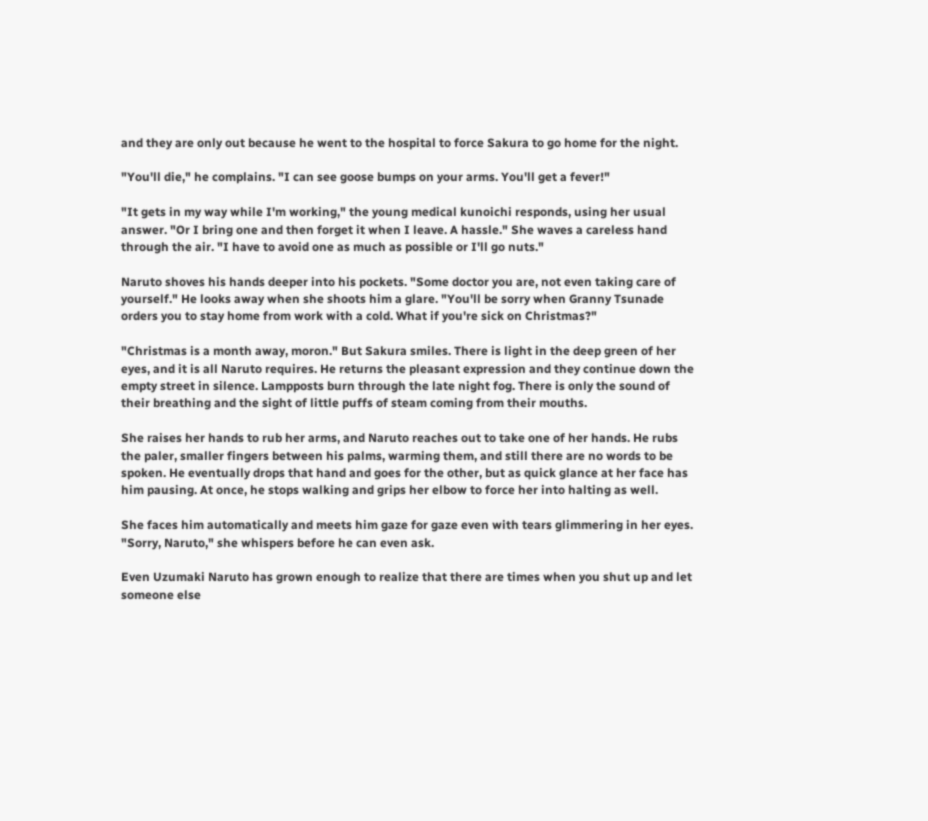and they are only out because he went to the hospital to force Sakura to go home for the night.

"You'll die," he complains. "I can see goose bumps on your arms. You'll get a fever!"

"It gets in my way while I'm working," the young medical kunoichi responds, using her usual answer. "Or I bring one and then forget it when I leave. A hassle." She waves a careless hand through the air. "I have to avoid one as much as possible or I'll go nuts."

Naruto shoves his hands deeper into his pockets. "Some doctor you are, not even taking care of yourself." He looks away when she shoots him a glare. "You'll be sorry when Granny Tsunade orders you to stay home from work with a cold. What if you're sick on Christmas?"

"Christmas is a month away, moron." But Sakura smiles. There is light in the deep green of her eyes, and it is all Naruto requires. He returns the pleasant expression and they continue down the empty street in silence. Lampposts burn through the late night fog. There is only the sound of their breathing and the sight of little puffs of steam coming from their mouths.

She raises her hands to rub her arms, and Naruto reaches out to take one of her hands. He rubs the paler, smaller fingers between his palms, warming them, and still there are no words to be spoken. He eventually drops that hand and goes for the other, but as quick glance at her face has him pausing. At once, he stops walking and grips her elbow to force her into halting as well.

She faces him automatically and meets him gaze for gaze even with tears glimmering in her eyes. "Sorry, Naruto," she whispers before he can even ask.

Even Uzumaki Naruto has grown enough to realize that there are times when you shut up and let someone else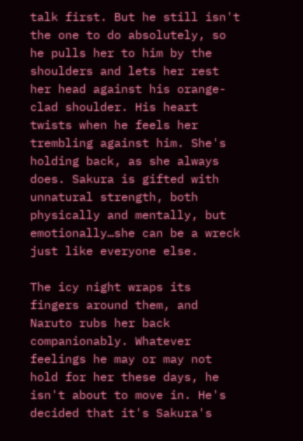talk first. But he still isn't the one to do absolutely, so he pulls her to him by the shoulders and lets her rest her head against his orange-clad shoulder. His heart twists when he feels her trembling against him. She's holding back, as she always does. Sakura is gifted with unnatural strength, both physically and mentally, but emotionally…she can be a wreck just like everyone else.

The icy night wraps its fingers around them, and Naruto rubs her back companionably. Whatever feelings he may or may not hold for her these days, he isn't about to move in. He's decided that it's Sakura's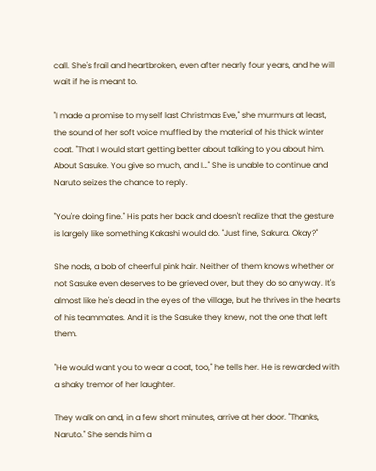call. She's frail and heartbroken, even after nearly four years, and he will wait if he is meant to.

"I made a promise to myself last Christmas Eve," she murmurs at least, the sound of her soft voice muffled by the material of his thick winter coat. "That I would start getting better about talking to you about him. About Sasuke. You give so much, and I…" She is unable to continue and Naruto seizes the chance to reply.

"You're doing fine." His pats her back and doesn't realize that the gesture is largely like something Kakashi would do. "Just fine, Sakura. Okay?"

She nods, a bob of cheerful pink hair. Neither of them knows whether or not Sasuke even deserves to be grieved over, but they do so anyway. It's almost like he's dead in the eyes of the village, but he thrives in the hearts of his teammates. And it is the Sasuke they knew, not the one that left them.

"He would want you to wear a coat, too," he tells her. He is rewarded with a shaky tremor of her laughter.

They walk on and, in a few short minutes, arrive at her door. "Thanks, Naruto." She sends him a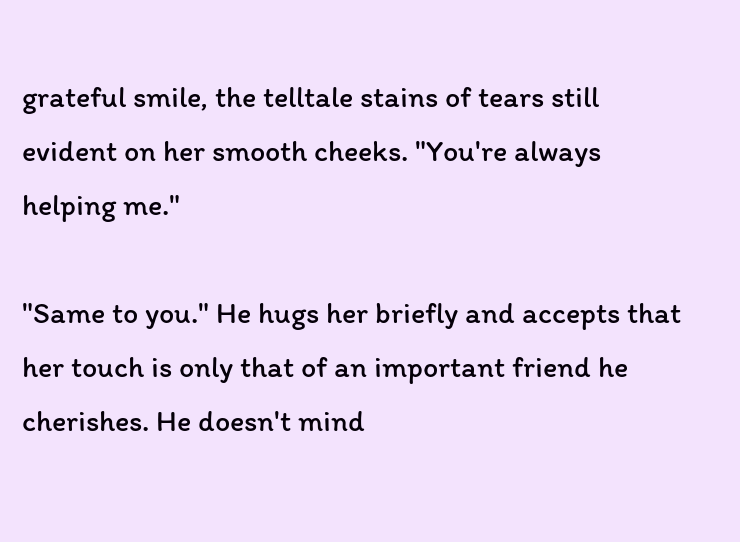grateful smile, the telltale stains of tears still evident on her smooth cheeks. "You're always helping me."

"Same to you." He hugs her briefly and accepts that her touch is only that of an important friend he cherishes. He doesn't mind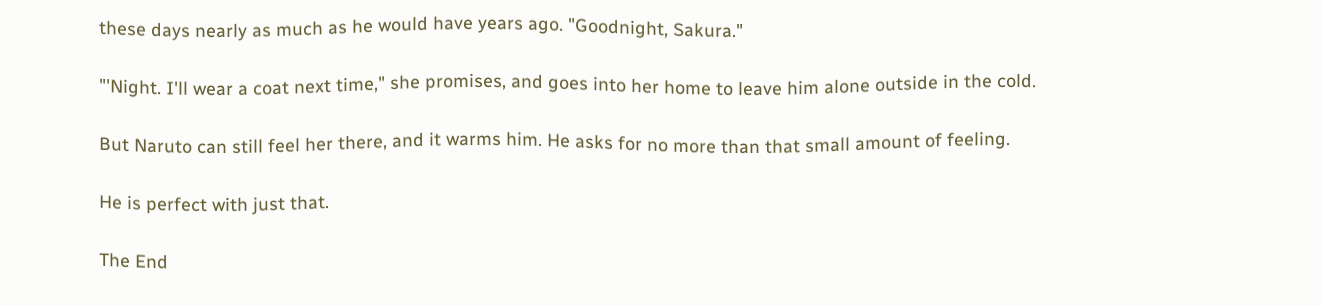these days nearly as much as he would have years ago. "Goodnight, Sakura."

"'Night. I'll wear a coat next time," she promises, and goes into her home to leave him alone outside in the cold.

But Naruto can still feel her there, and it warms him. He asks for no more than that small amount of feeling.

He is perfect with just that.

The End